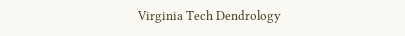Virginia Tech Dendrology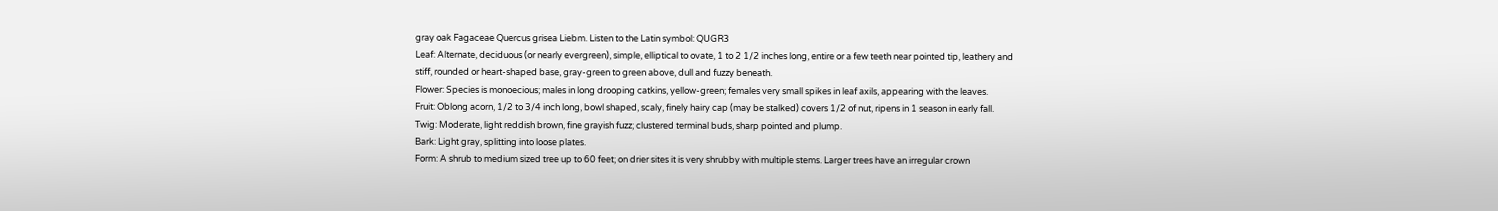gray oak Fagaceae Quercus grisea Liebm. Listen to the Latin symbol: QUGR3
Leaf: Alternate, deciduous (or nearly evergreen), simple, elliptical to ovate, 1 to 2 1/2 inches long, entire or a few teeth near pointed tip, leathery and stiff, rounded or heart-shaped base, gray-green to green above, dull and fuzzy beneath.
Flower: Species is monoecious; males in long drooping catkins, yellow-green; females very small spikes in leaf axils, appearing with the leaves.
Fruit: Oblong acorn, 1/2 to 3/4 inch long, bowl shaped, scaly, finely hairy cap (may be stalked) covers 1/2 of nut, ripens in 1 season in early fall.
Twig: Moderate, light reddish brown, fine grayish fuzz; clustered terminal buds, sharp pointed and plump.
Bark: Light gray, splitting into loose plates.
Form: A shrub to medium sized tree up to 60 feet; on drier sites it is very shrubby with multiple stems. Larger trees have an irregular crown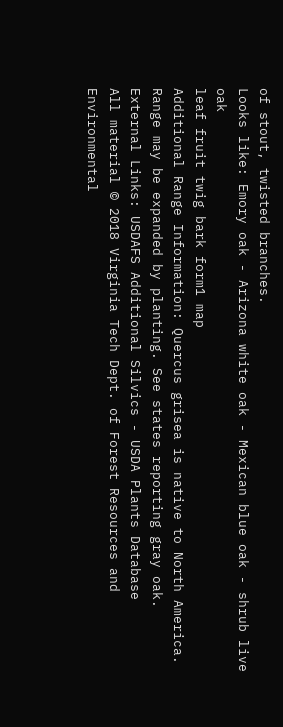of stout, twisted branches.
Looks like: Emory oak - Arizona white oak - Mexican blue oak - shrub live oak
leaf fruit twig bark form1 map
Additional Range Information: Quercus grisea is native to North America. Range may be expanded by planting. See states reporting gray oak.
External Links: USDAFS Additional Silvics - USDA Plants Database
All material © 2018 Virginia Tech Dept. of Forest Resources and Environmental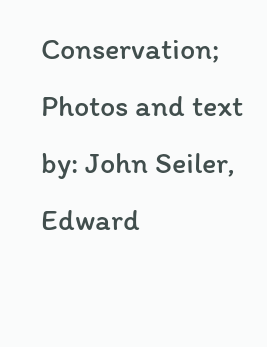Conservation; Photos and text by: John Seiler, Edward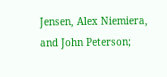Jensen, Alex Niemiera, and John Peterson;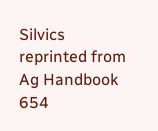Silvics reprinted from Ag Handbook 654